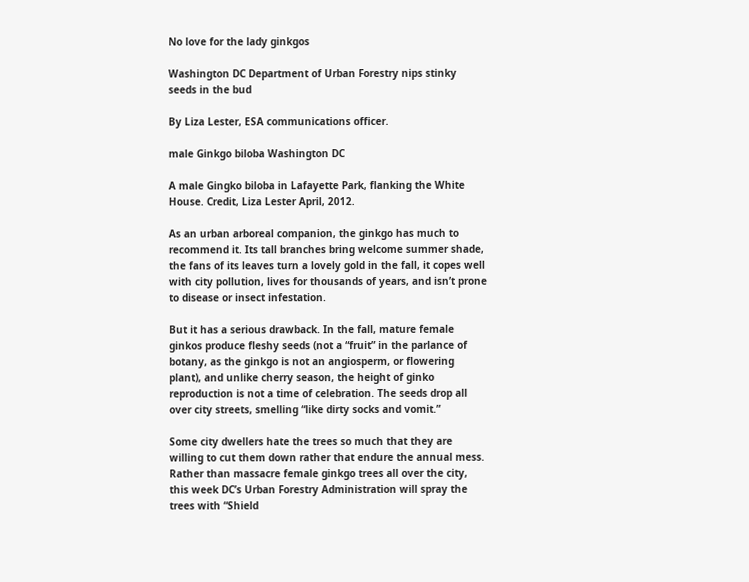No love for the lady ginkgos

Washington DC Department of Urban Forestry nips stinky seeds in the bud

By Liza Lester, ESA communications officer.

male Ginkgo biloba Washington DC

A male Gingko biloba in Lafayette Park, flanking the White House. Credit, Liza Lester April, 2012.

As an urban arboreal companion, the ginkgo has much to recommend it. Its tall branches bring welcome summer shade, the fans of its leaves turn a lovely gold in the fall, it copes well with city pollution, lives for thousands of years, and isn’t prone to disease or insect infestation.

But it has a serious drawback. In the fall, mature female ginkos produce fleshy seeds (not a “fruit” in the parlance of botany, as the ginkgo is not an angiosperm, or flowering plant), and unlike cherry season, the height of ginko reproduction is not a time of celebration. The seeds drop all over city streets, smelling “like dirty socks and vomit.”

Some city dwellers hate the trees so much that they are willing to cut them down rather that endure the annual mess. Rather than massacre female ginkgo trees all over the city, this week DC’s Urban Forestry Administration will spray the trees with “Shield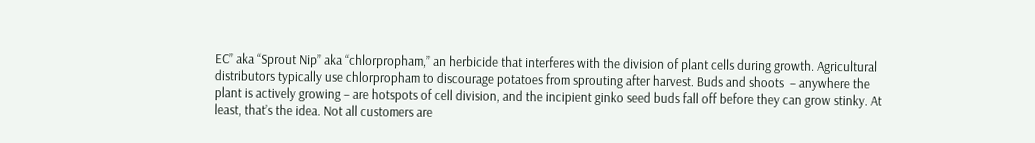EC” aka “Sprout Nip” aka “chlorpropham,” an herbicide that interferes with the division of plant cells during growth. Agricultural distributors typically use chlorpropham to discourage potatoes from sprouting after harvest. Buds and shoots  – anywhere the plant is actively growing – are hotspots of cell division, and the incipient ginko seed buds fall off before they can grow stinky. At least, that’s the idea. Not all customers are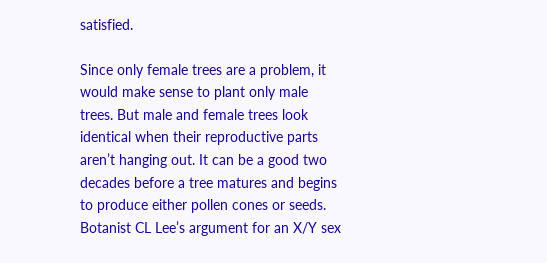satisfied.

Since only female trees are a problem, it would make sense to plant only male trees. But male and female trees look identical when their reproductive parts aren’t hanging out. It can be a good two decades before a tree matures and begins to produce either pollen cones or seeds. Botanist CL Lee’s argument for an X/Y sex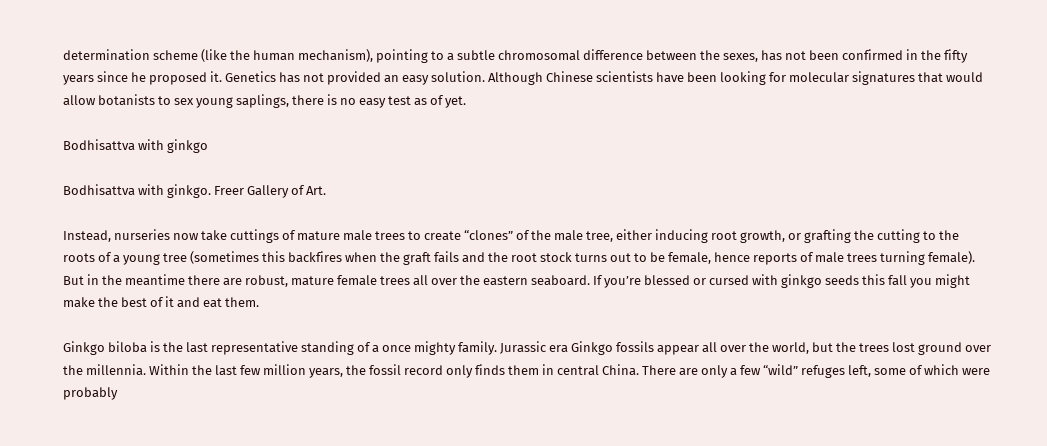determination scheme (like the human mechanism), pointing to a subtle chromosomal difference between the sexes, has not been confirmed in the fifty years since he proposed it. Genetics has not provided an easy solution. Although Chinese scientists have been looking for molecular signatures that would allow botanists to sex young saplings, there is no easy test as of yet.

Bodhisattva with ginkgo

Bodhisattva with ginkgo. Freer Gallery of Art.

Instead, nurseries now take cuttings of mature male trees to create “clones” of the male tree, either inducing root growth, or grafting the cutting to the roots of a young tree (sometimes this backfires when the graft fails and the root stock turns out to be female, hence reports of male trees turning female). But in the meantime there are robust, mature female trees all over the eastern seaboard. If you’re blessed or cursed with ginkgo seeds this fall you might make the best of it and eat them.

Ginkgo biloba is the last representative standing of a once mighty family. Jurassic era Ginkgo fossils appear all over the world, but the trees lost ground over the millennia. Within the last few million years, the fossil record only finds them in central China. There are only a few “wild” refuges left, some of which were probably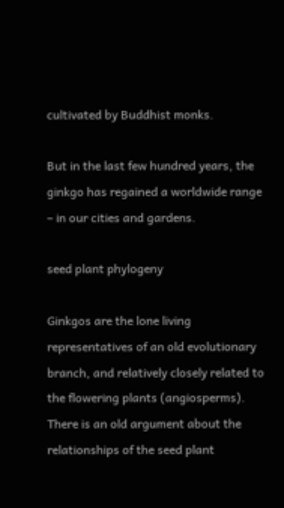cultivated by Buddhist monks.

But in the last few hundred years, the ginkgo has regained a worldwide range – in our cities and gardens.

seed plant phylogeny

Ginkgos are the lone living representatives of an old evolutionary branch, and relatively closely related to the flowering plants (angiosperms). There is an old argument about the relationships of the seed plant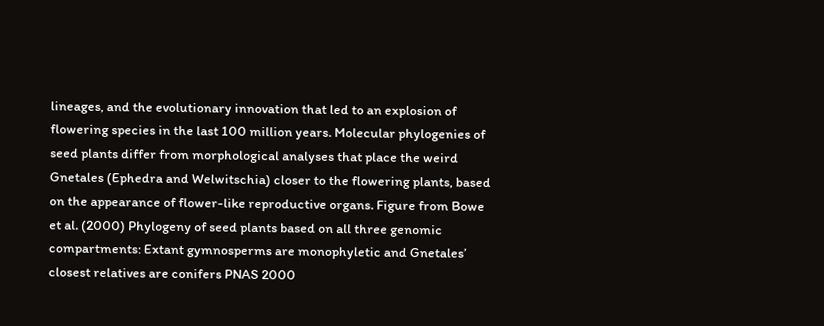lineages, and the evolutionary innovation that led to an explosion of flowering species in the last 100 million years. Molecular phylogenies of seed plants differ from morphological analyses that place the weird Gnetales (Ephedra and Welwitschia) closer to the flowering plants, based on the appearance of flower-like reproductive organs. Figure from Bowe et al. (2000) Phylogeny of seed plants based on all three genomic compartments: Extant gymnosperms are monophyletic and Gnetales’ closest relatives are conifers PNAS 2000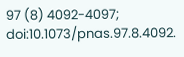97 (8) 4092-4097; doi:10.1073/pnas.97.8.4092.